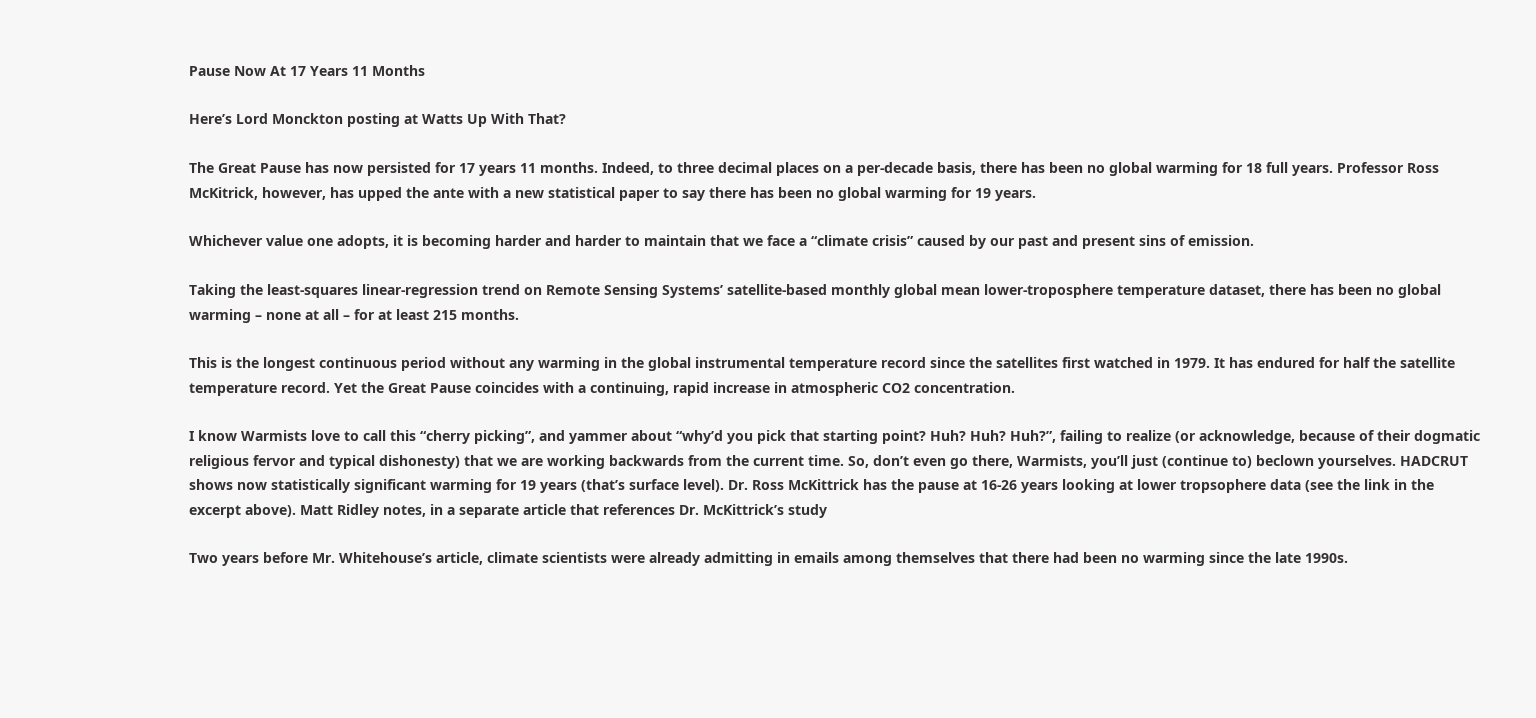Pause Now At 17 Years 11 Months

Here’s Lord Monckton posting at Watts Up With That?

The Great Pause has now persisted for 17 years 11 months. Indeed, to three decimal places on a per-decade basis, there has been no global warming for 18 full years. Professor Ross McKitrick, however, has upped the ante with a new statistical paper to say there has been no global warming for 19 years.

Whichever value one adopts, it is becoming harder and harder to maintain that we face a “climate crisis” caused by our past and present sins of emission.

Taking the least-squares linear-regression trend on Remote Sensing Systems’ satellite-based monthly global mean lower-troposphere temperature dataset, there has been no global warming – none at all – for at least 215 months.

This is the longest continuous period without any warming in the global instrumental temperature record since the satellites first watched in 1979. It has endured for half the satellite temperature record. Yet the Great Pause coincides with a continuing, rapid increase in atmospheric CO2 concentration.

I know Warmists love to call this “cherry picking”, and yammer about “why’d you pick that starting point? Huh? Huh? Huh?”, failing to realize (or acknowledge, because of their dogmatic religious fervor and typical dishonesty) that we are working backwards from the current time. So, don’t even go there, Warmists, you’ll just (continue to) beclown yourselves. HADCRUT shows now statistically significant warming for 19 years (that’s surface level). Dr. Ross McKittrick has the pause at 16-26 years looking at lower tropsophere data (see the link in the excerpt above). Matt Ridley notes, in a separate article that references Dr. McKittrick’s study

Two years before Mr. Whitehouse’s article, climate scientists were already admitting in emails among themselves that there had been no warming since the late 1990s.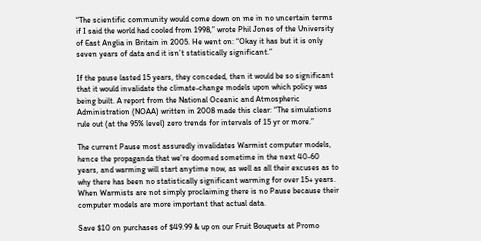“The scientific community would come down on me in no uncertain terms if I said the world had cooled from 1998,” wrote Phil Jones of the University of East Anglia in Britain in 2005. He went on: “Okay it has but it is only seven years of data and it isn’t statistically significant.”

If the pause lasted 15 years, they conceded, then it would be so significant that it would invalidate the climate-change models upon which policy was being built. A report from the National Oceanic and Atmospheric Administration (NOAA) written in 2008 made this clear: “The simulations rule out (at the 95% level) zero trends for intervals of 15 yr or more.”

The current Pause most assuredly invalidates Warmist computer models, hence the propaganda that we’re doomed sometime in the next 40-60 years, and warming will start anytime now, as well as all their excuses as to why there has been no statistically significant warming for over 15+ years. When Warmists are not simply proclaiming there is no Pause because their computer models are more important that actual data.

Save $10 on purchases of $49.99 & up on our Fruit Bouquets at Promo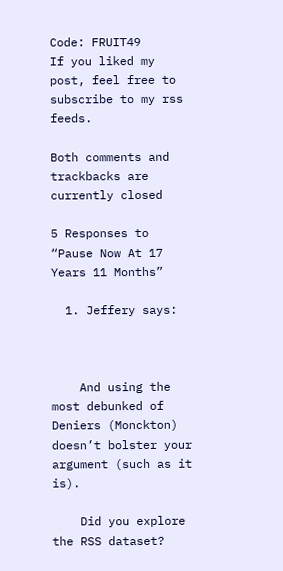Code: FRUIT49
If you liked my post, feel free to subscribe to my rss feeds.

Both comments and trackbacks are currently closed

5 Responses to “Pause Now At 17 Years 11 Months”

  1. Jeffery says:



    And using the most debunked of Deniers (Monckton) doesn’t bolster your argument (such as it is).

    Did you explore the RSS dataset?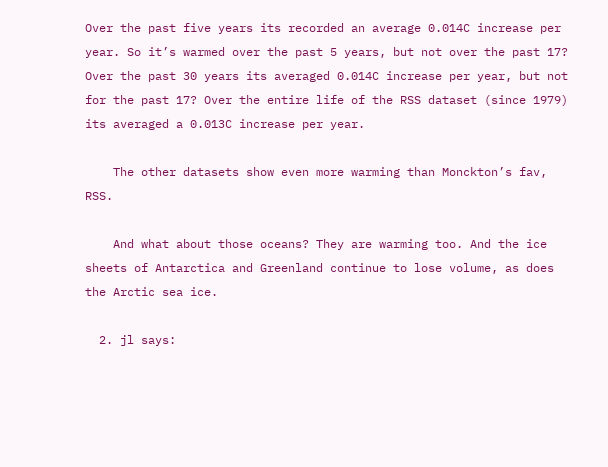Over the past five years its recorded an average 0.014C increase per year. So it’s warmed over the past 5 years, but not over the past 17? Over the past 30 years its averaged 0.014C increase per year, but not for the past 17? Over the entire life of the RSS dataset (since 1979) its averaged a 0.013C increase per year.

    The other datasets show even more warming than Monckton’s fav, RSS.

    And what about those oceans? They are warming too. And the ice sheets of Antarctica and Greenland continue to lose volume, as does the Arctic sea ice.

  2. jl says: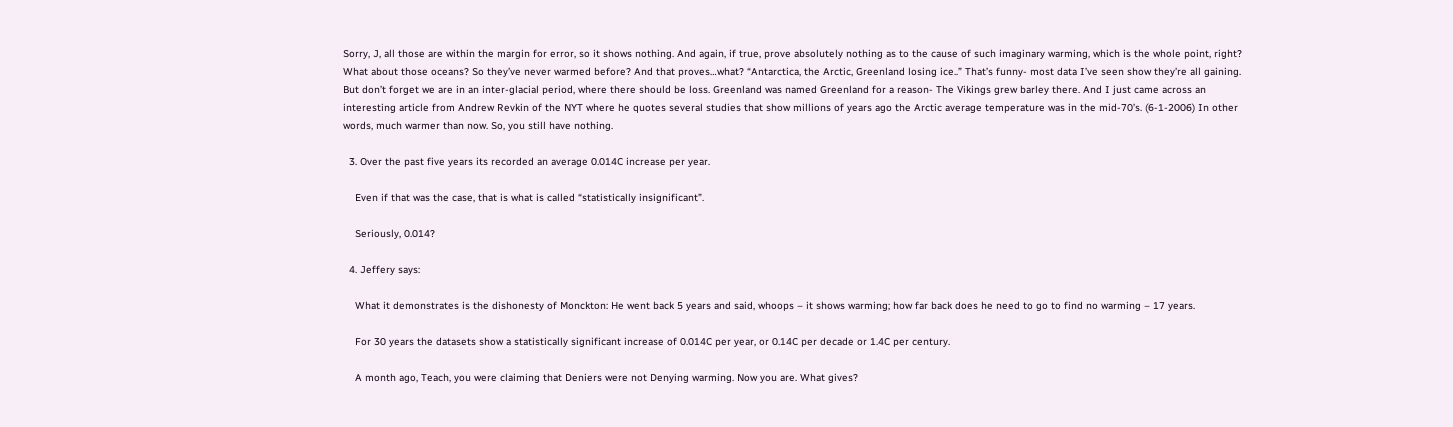Sorry, J, all those are within the margin for error, so it shows nothing. And again, if true, prove absolutely nothing as to the cause of such imaginary warming, which is the whole point, right? What about those oceans? So they’ve never warmed before? And that proves…what? “Antarctica, the Arctic, Greenland losing ice..” That’s funny- most data I’ve seen show they’re all gaining. But don’t forget we are in an inter-glacial period, where there should be loss. Greenland was named Greenland for a reason- The Vikings grew barley there. And I just came across an interesting article from Andrew Revkin of the NYT where he quotes several studies that show millions of years ago the Arctic average temperature was in the mid-70’s. (6-1-2006) In other words, much warmer than now. So, you still have nothing.

  3. Over the past five years its recorded an average 0.014C increase per year.

    Even if that was the case, that is what is called “statistically insignificant”.

    Seriously, 0.014?

  4. Jeffery says:

    What it demonstrates is the dishonesty of Monckton: He went back 5 years and said, whoops – it shows warming; how far back does he need to go to find no warming – 17 years.

    For 30 years the datasets show a statistically significant increase of 0.014C per year, or 0.14C per decade or 1.4C per century.

    A month ago, Teach, you were claiming that Deniers were not Denying warming. Now you are. What gives?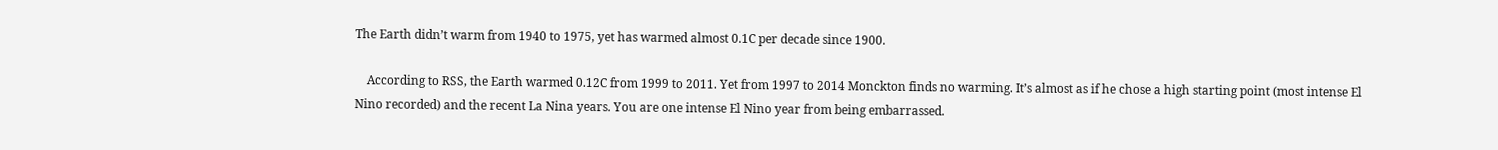The Earth didn’t warm from 1940 to 1975, yet has warmed almost 0.1C per decade since 1900.

    According to RSS, the Earth warmed 0.12C from 1999 to 2011. Yet from 1997 to 2014 Monckton finds no warming. It’s almost as if he chose a high starting point (most intense El Nino recorded) and the recent La Nina years. You are one intense El Nino year from being embarrassed.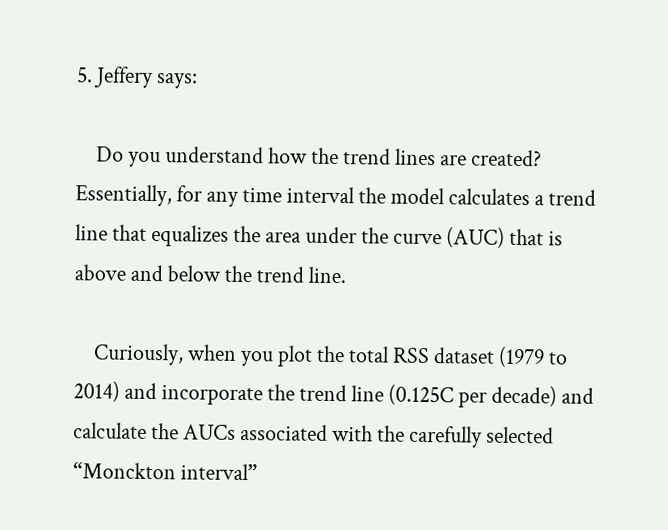5. Jeffery says:

    Do you understand how the trend lines are created? Essentially, for any time interval the model calculates a trend line that equalizes the area under the curve (AUC) that is above and below the trend line.

    Curiously, when you plot the total RSS dataset (1979 to 2014) and incorporate the trend line (0.125C per decade) and calculate the AUCs associated with the carefully selected “Monckton interval”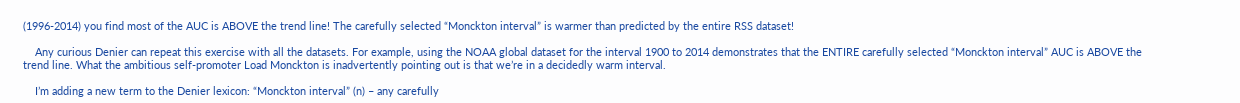(1996-2014) you find most of the AUC is ABOVE the trend line! The carefully selected “Monckton interval” is warmer than predicted by the entire RSS dataset!

    Any curious Denier can repeat this exercise with all the datasets. For example, using the NOAA global dataset for the interval 1900 to 2014 demonstrates that the ENTIRE carefully selected “Monckton interval” AUC is ABOVE the trend line. What the ambitious self-promoter Load Monckton is inadvertently pointing out is that we’re in a decidedly warm interval.

    I’m adding a new term to the Denier lexicon: “Monckton interval” (n) – any carefully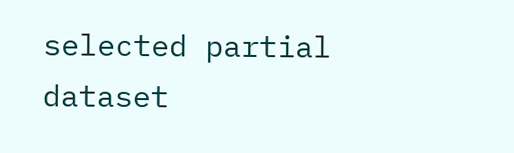selected partial dataset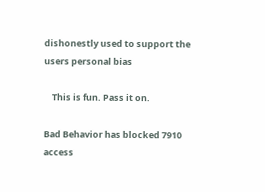dishonestly used to support the users personal bias

    This is fun. Pass it on.

Bad Behavior has blocked 7910 access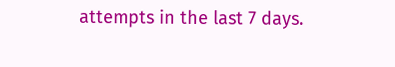attempts in the last 7 days.